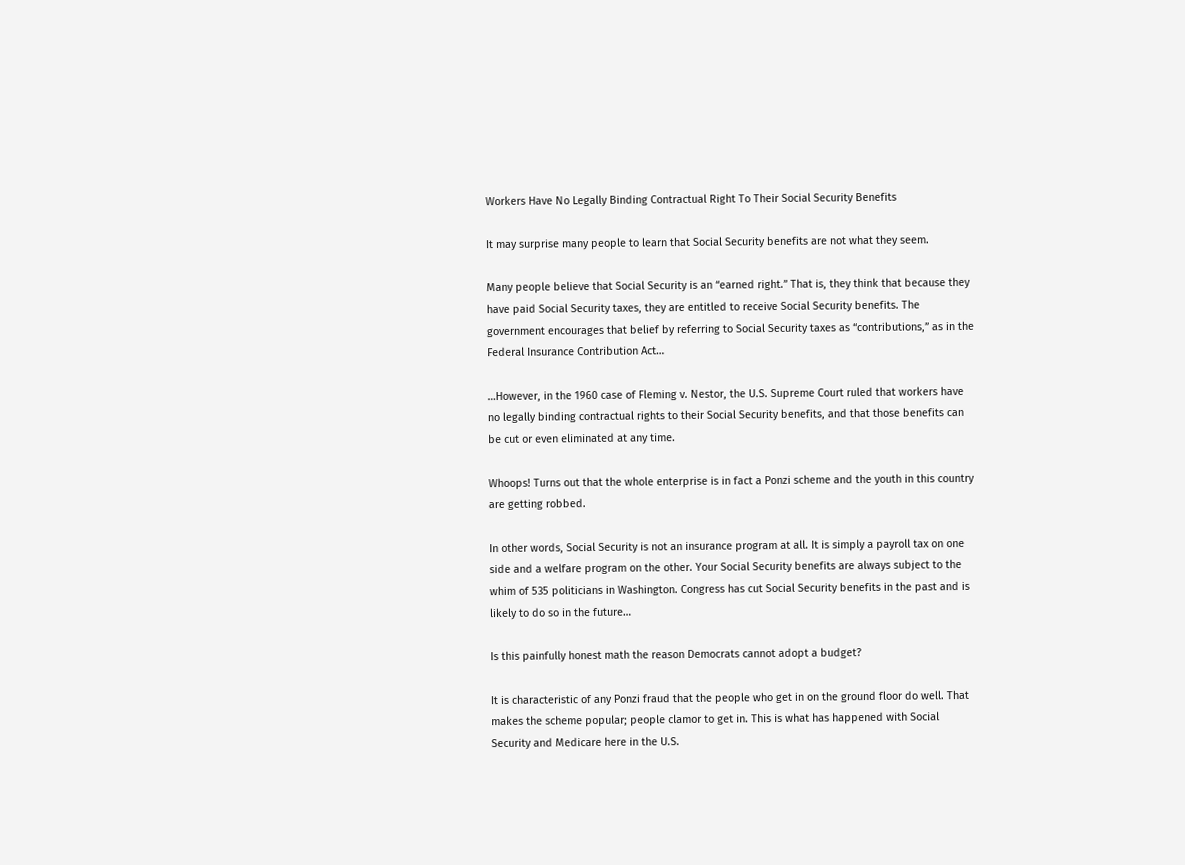Workers Have No Legally Binding Contractual Right To Their Social Security Benefits

It may surprise many people to learn that Social Security benefits are not what they seem.

Many people believe that Social Security is an “earned right.” That is, they think that because they have paid Social Security taxes, they are entitled to receive Social Security benefits. The government encourages that belief by referring to Social Security taxes as “contributions,” as in the Federal Insurance Contribution Act…

…However, in the 1960 case of Fleming v. Nestor, the U.S. Supreme Court ruled that workers have no legally binding contractual rights to their Social Security benefits, and that those benefits can be cut or even eliminated at any time.

Whoops! Turns out that the whole enterprise is in fact a Ponzi scheme and the youth in this country are getting robbed.

In other words, Social Security is not an insurance program at all. It is simply a payroll tax on one side and a welfare program on the other. Your Social Security benefits are always subject to the whim of 535 politicians in Washington. Congress has cut Social Security benefits in the past and is likely to do so in the future…

Is this painfully honest math the reason Democrats cannot adopt a budget?

It is characteristic of any Ponzi fraud that the people who get in on the ground floor do well. That makes the scheme popular; people clamor to get in. This is what has happened with Social Security and Medicare here in the U.S.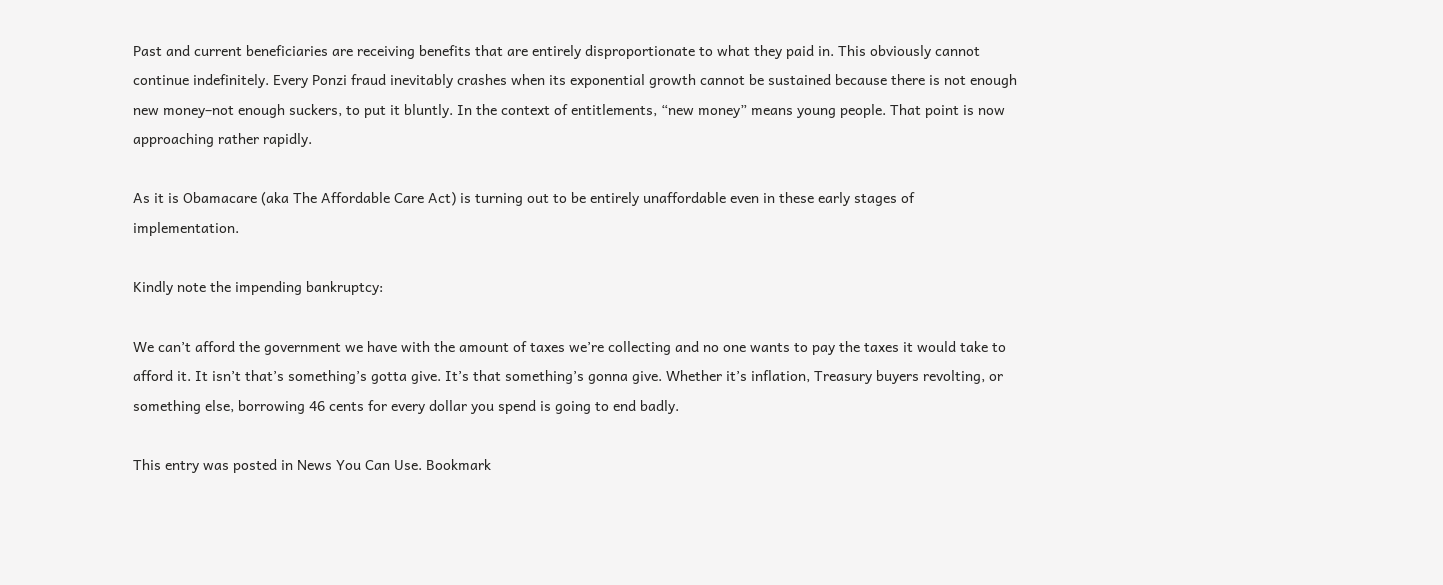Past and current beneficiaries are receiving benefits that are entirely disproportionate to what they paid in. This obviously cannot continue indefinitely. Every Ponzi fraud inevitably crashes when its exponential growth cannot be sustained because there is not enough new money–not enough suckers, to put it bluntly. In the context of entitlements, “new money” means young people. That point is now approaching rather rapidly.

As it is Obamacare (aka The Affordable Care Act) is turning out to be entirely unaffordable even in these early stages of implementation.

Kindly note the impending bankruptcy:

We can’t afford the government we have with the amount of taxes we’re collecting and no one wants to pay the taxes it would take to afford it. It isn’t that’s something’s gotta give. It’s that something’s gonna give. Whether it’s inflation, Treasury buyers revolting, or something else, borrowing 46 cents for every dollar you spend is going to end badly.

This entry was posted in News You Can Use. Bookmark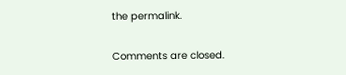the permalink.

Comments are closed.